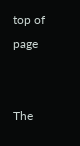top of page


The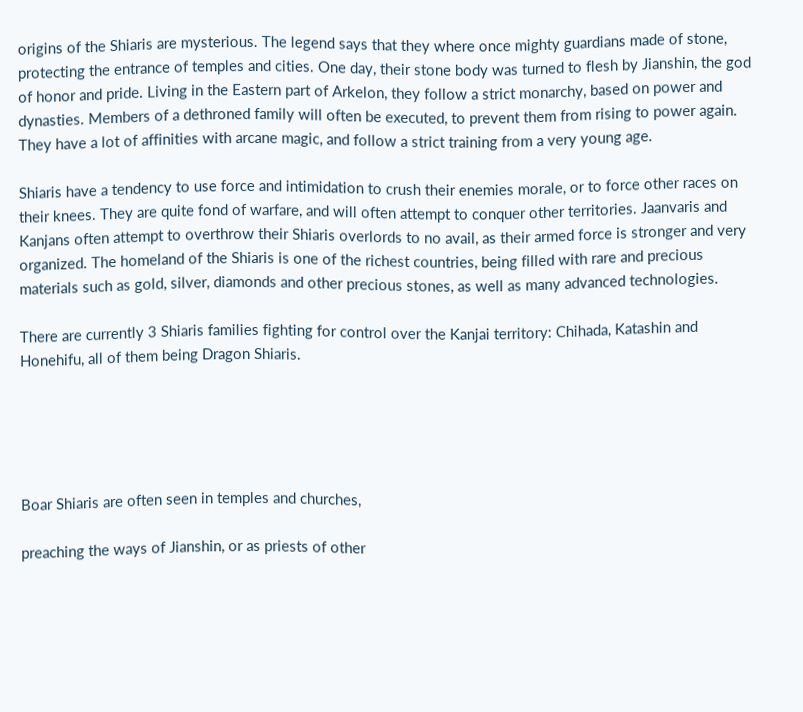origins of the Shiaris are mysterious. The legend says that they where once mighty guardians made of stone, protecting the entrance of temples and cities. One day, their stone body was turned to flesh by Jianshin, the god of honor and pride. Living in the Eastern part of Arkelon, they follow a strict monarchy, based on power and dynasties. Members of a dethroned family will often be executed, to prevent them from rising to power again. They have a lot of affinities with arcane magic, and follow a strict training from a very young age.

Shiaris have a tendency to use force and intimidation to crush their enemies morale, or to force other races on their knees. They are quite fond of warfare, and will often attempt to conquer other territories. Jaanvaris and Kanjans often attempt to overthrow their Shiaris overlords to no avail, as their armed force is stronger and very organized. The homeland of the Shiaris is one of the richest countries, being filled with rare and precious materials such as gold, silver, diamonds and other precious stones, as well as many advanced technologies.

There are currently 3 Shiaris families fighting for control over the Kanjai territory: Chihada, Katashin and Honehifu, all of them being Dragon Shiaris.





Boar Shiaris are often seen in temples and churches,

preaching the ways of Jianshin, or as priests of other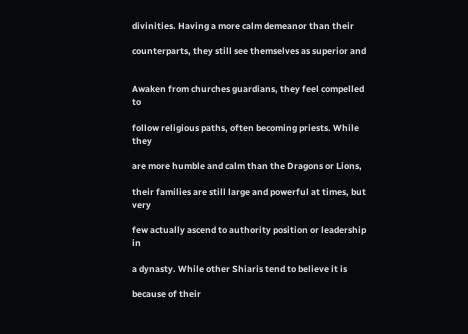divinities. Having a more calm demeanor than their

counterparts, they still see themselves as superior and


Awaken from churches guardians, they feel compelled to

follow religious paths, often becoming priests. While they

are more humble and calm than the Dragons or Lions,

their families are still large and powerful at times, but very

few actually ascend to authority position or leadership in

a dynasty. While other Shiaris tend to believe it is

because of their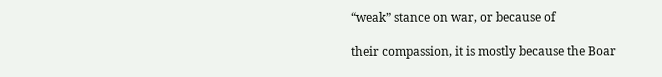“weak” stance on war, or because of

their compassion, it is mostly because the Boar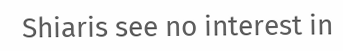Shiaris see no interest in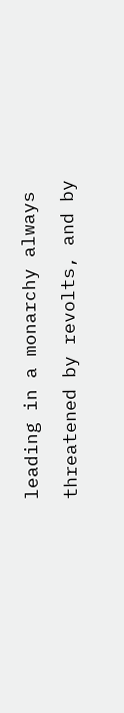leading in a monarchy always

threatened by revolts, and by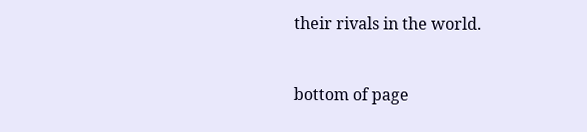their rivals in the world.


bottom of page